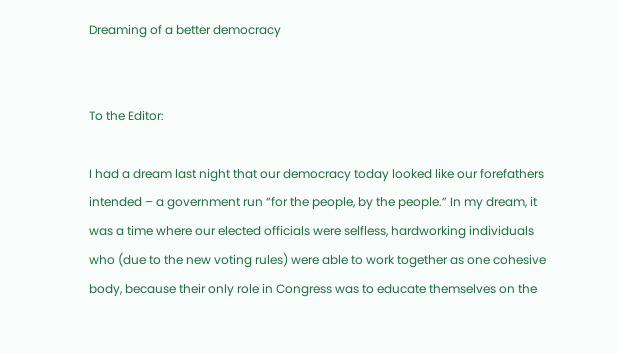Dreaming of a better democracy


To the Editor:

I had a dream last night that our democracy today looked like our forefathers intended – a government run “for the people, by the people.” In my dream, it was a time where our elected officials were selfless, hardworking individuals who (due to the new voting rules) were able to work together as one cohesive body, because their only role in Congress was to educate themselves on the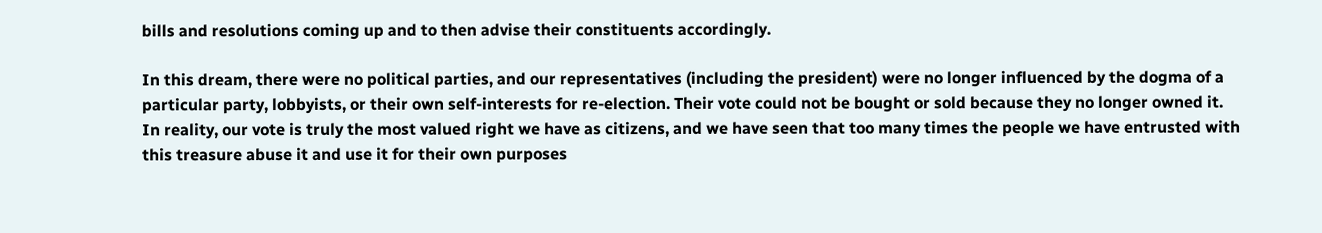bills and resolutions coming up and to then advise their constituents accordingly.

In this dream, there were no political parties, and our representatives (including the president) were no longer influenced by the dogma of a particular party, lobbyists, or their own self-interests for re-election. Their vote could not be bought or sold because they no longer owned it. In reality, our vote is truly the most valued right we have as citizens, and we have seen that too many times the people we have entrusted with this treasure abuse it and use it for their own purposes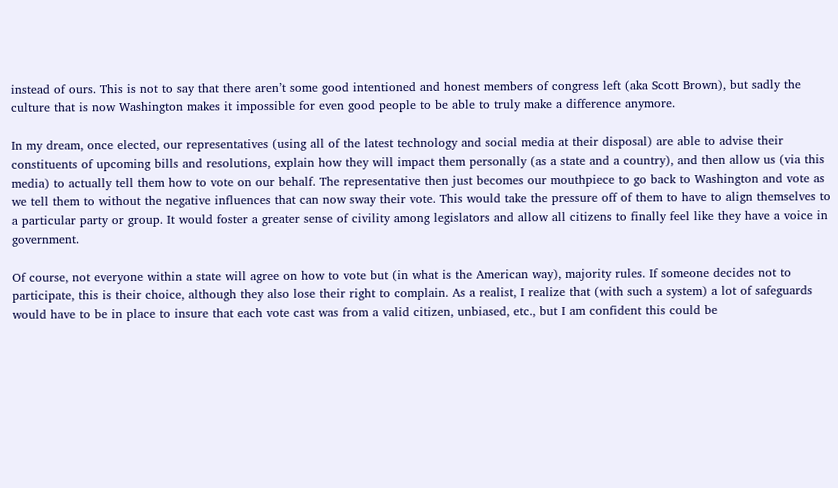instead of ours. This is not to say that there aren’t some good intentioned and honest members of congress left (aka Scott Brown), but sadly the culture that is now Washington makes it impossible for even good people to be able to truly make a difference anymore.

In my dream, once elected, our representatives (using all of the latest technology and social media at their disposal) are able to advise their constituents of upcoming bills and resolutions, explain how they will impact them personally (as a state and a country), and then allow us (via this media) to actually tell them how to vote on our behalf. The representative then just becomes our mouthpiece to go back to Washington and vote as we tell them to without the negative influences that can now sway their vote. This would take the pressure off of them to have to align themselves to a particular party or group. It would foster a greater sense of civility among legislators and allow all citizens to finally feel like they have a voice in government.

Of course, not everyone within a state will agree on how to vote but (in what is the American way), majority rules. If someone decides not to participate, this is their choice, although they also lose their right to complain. As a realist, I realize that (with such a system) a lot of safeguards would have to be in place to insure that each vote cast was from a valid citizen, unbiased, etc., but I am confident this could be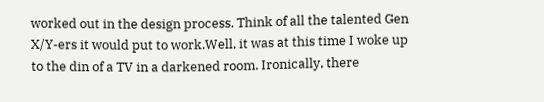worked out in the design process. Think of all the talented Gen X/Y-ers it would put to work.Well, it was at this time I woke up to the din of a TV in a darkened room. Ironically, there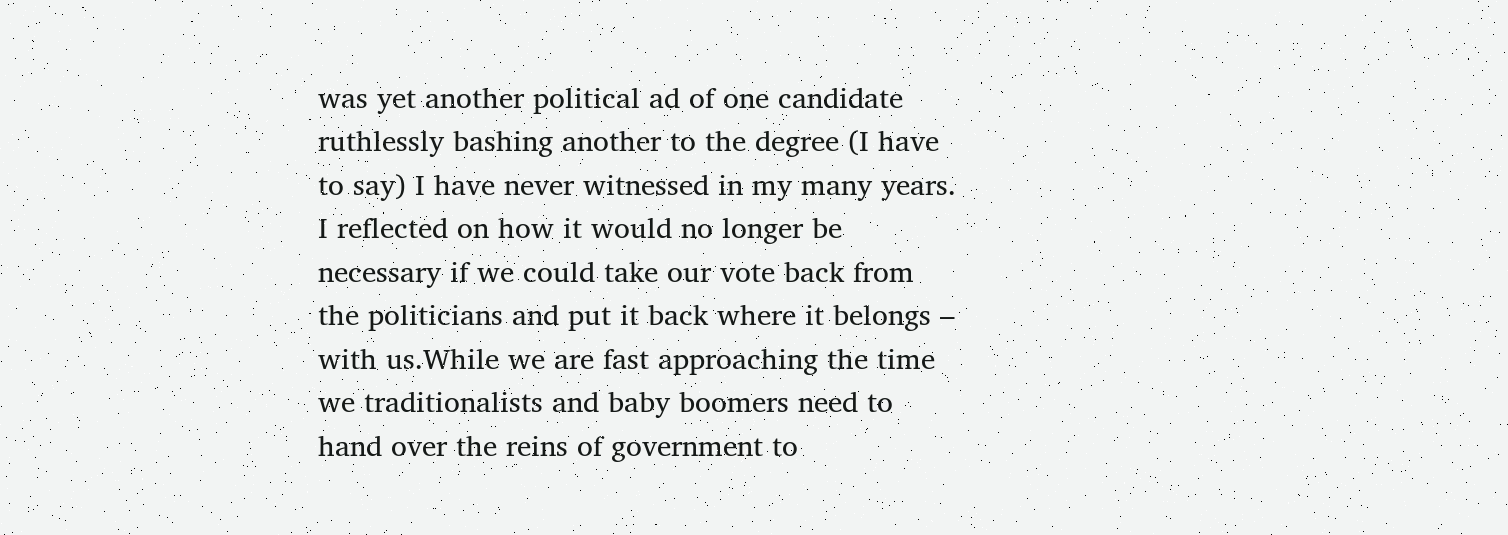was yet another political ad of one candidate ruthlessly bashing another to the degree (I have to say) I have never witnessed in my many years. I reflected on how it would no longer be necessary if we could take our vote back from the politicians and put it back where it belongs – with us.While we are fast approaching the time we traditionalists and baby boomers need to hand over the reins of government to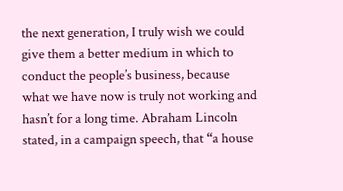the next generation, I truly wish we could give them a better medium in which to conduct the people’s business, because what we have now is truly not working and hasn’t for a long time. Abraham Lincoln stated, in a campaign speech, that “a house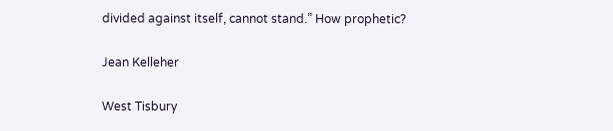divided against itself, cannot stand.” How prophetic?

Jean Kelleher

West Tisbury